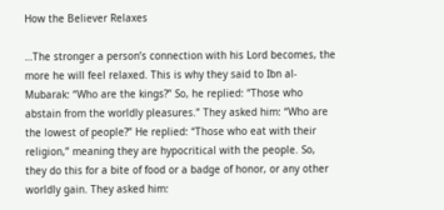How the Believer Relaxes

…The stronger a person’s connection with his Lord becomes, the more he will feel relaxed. This is why they said to Ibn al-Mubarak: “Who are the kings?” So, he replied: “Those who abstain from the worldly pleasures.” They asked him: “Who are the lowest of people?” He replied: “Those who eat with their religion,” meaning they are hypocritical with the people. So, they do this for a bite of food or a badge of honor, or any other worldly gain. They asked him: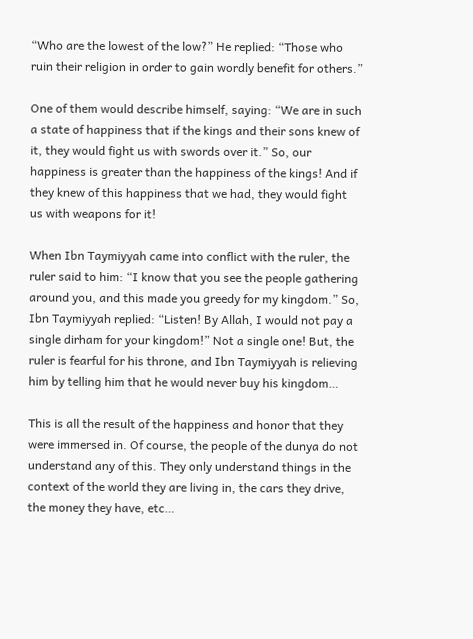“Who are the lowest of the low?” He replied: “Those who ruin their religion in order to gain wordly benefit for others.”

One of them would describe himself, saying: “We are in such a state of happiness that if the kings and their sons knew of it, they would fight us with swords over it.” So, our happiness is greater than the happiness of the kings! And if they knew of this happiness that we had, they would fight us with weapons for it!

When Ibn Taymiyyah came into conflict with the ruler, the ruler said to him: “I know that you see the people gathering around you, and this made you greedy for my kingdom.” So, Ibn Taymiyyah replied: “Listen! By Allah, I would not pay a single dirham for your kingdom!” Not a single one! But, the ruler is fearful for his throne, and Ibn Taymiyyah is relieving him by telling him that he would never buy his kingdom…

This is all the result of the happiness and honor that they were immersed in. Of course, the people of the dunya do not understand any of this. They only understand things in the context of the world they are living in, the cars they drive, the money they have, etc…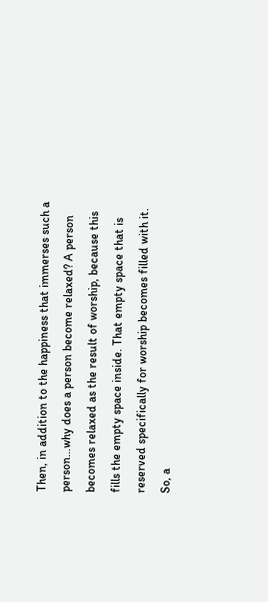Then, in addition to the happiness that immerses such a person…why does a person become relaxed? A person becomes relaxed as the result of worship, because this fills the empty space inside. That empty space that is reserved specifically for worship becomes filled with it. So, a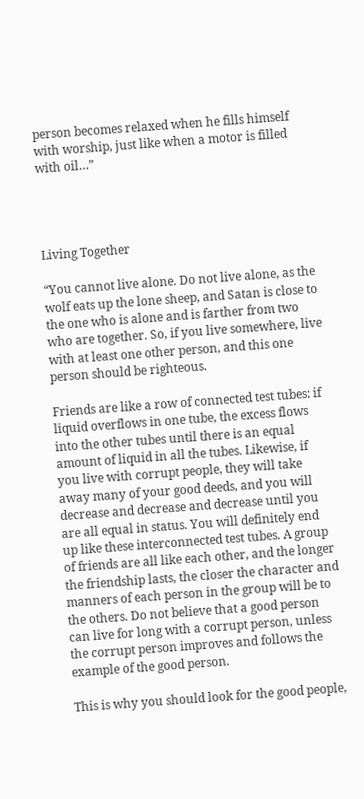person becomes relaxed when he fills himself with worship, just like when a motor is filled with oil…”




Living Together

“You cannot live alone. Do not live alone, as the wolf eats up the lone sheep, and Satan is close to the one who is alone and is farther from two who are together. So, if you live somewhere, live with at least one other person, and this one person should be righteous.

Friends are like a row of connected test tubes: if liquid overflows in one tube, the excess flows into the other tubes until there is an equal amount of liquid in all the tubes. Likewise, if you live with corrupt people, they will take away many of your good deeds, and you will decrease and decrease and decrease until you are all equal in status. You will definitely end up like these interconnected test tubes. A group of friends are all like each other, and the longer the friendship lasts, the closer the character and manners of each person in the group will be to the others. Do not believe that a good person can live for long with a corrupt person, unless the corrupt person improves and follows the example of the good person.

This is why you should look for the good people,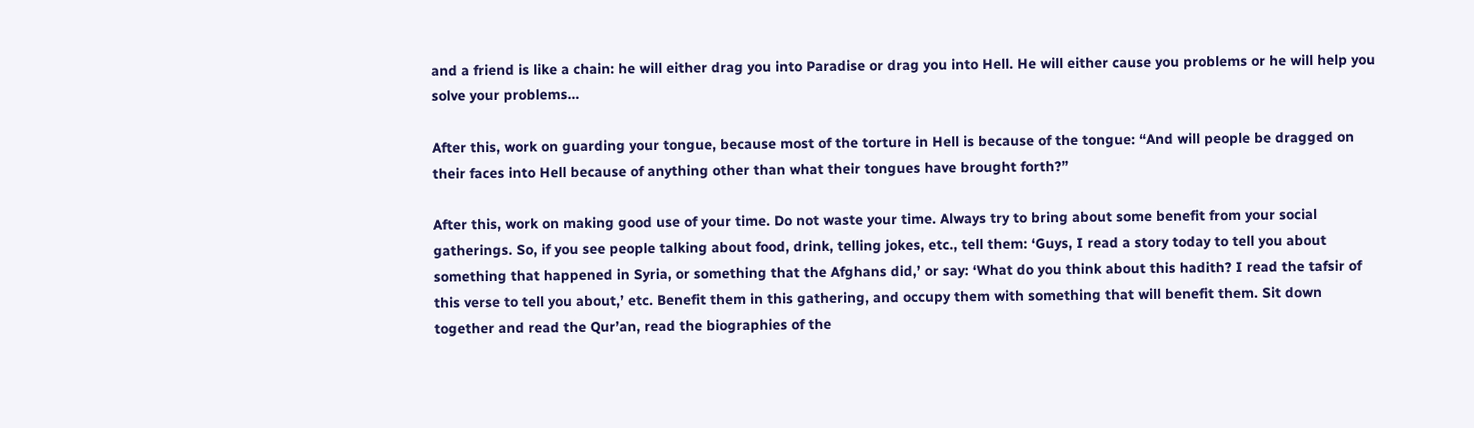and a friend is like a chain: he will either drag you into Paradise or drag you into Hell. He will either cause you problems or he will help you solve your problems…

After this, work on guarding your tongue, because most of the torture in Hell is because of the tongue: “And will people be dragged on their faces into Hell because of anything other than what their tongues have brought forth?”

After this, work on making good use of your time. Do not waste your time. Always try to bring about some benefit from your social gatherings. So, if you see people talking about food, drink, telling jokes, etc., tell them: ‘Guys, I read a story today to tell you about something that happened in Syria, or something that the Afghans did,’ or say: ‘What do you think about this hadith? I read the tafsir of this verse to tell you about,’ etc. Benefit them in this gathering, and occupy them with something that will benefit them. Sit down together and read the Qur’an, read the biographies of the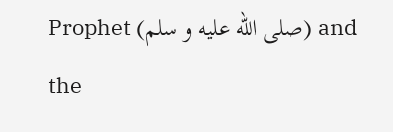Prophet (صلى الله عليه و سلم) and the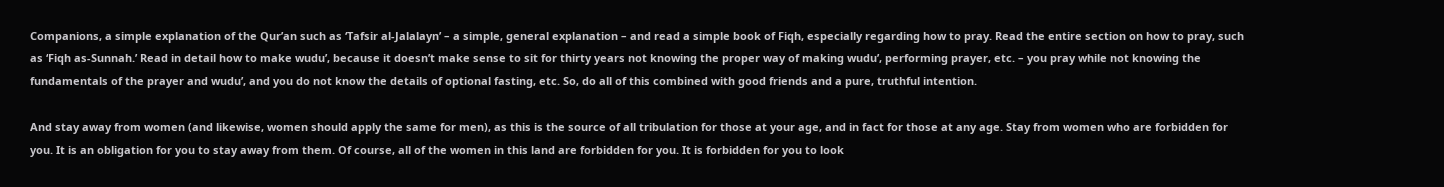Companions, a simple explanation of the Qur’an such as ‘Tafsir al-Jalalayn’ – a simple, general explanation – and read a simple book of Fiqh, especially regarding how to pray. Read the entire section on how to pray, such as ‘Fiqh as-Sunnah.’ Read in detail how to make wudu’, because it doesn’t make sense to sit for thirty years not knowing the proper way of making wudu’, performing prayer, etc. – you pray while not knowing the fundamentals of the prayer and wudu’, and you do not know the details of optional fasting, etc. So, do all of this combined with good friends and a pure, truthful intention.

And stay away from women (and likewise, women should apply the same for men), as this is the source of all tribulation for those at your age, and in fact for those at any age. Stay from women who are forbidden for you. It is an obligation for you to stay away from them. Of course, all of the women in this land are forbidden for you. It is forbidden for you to look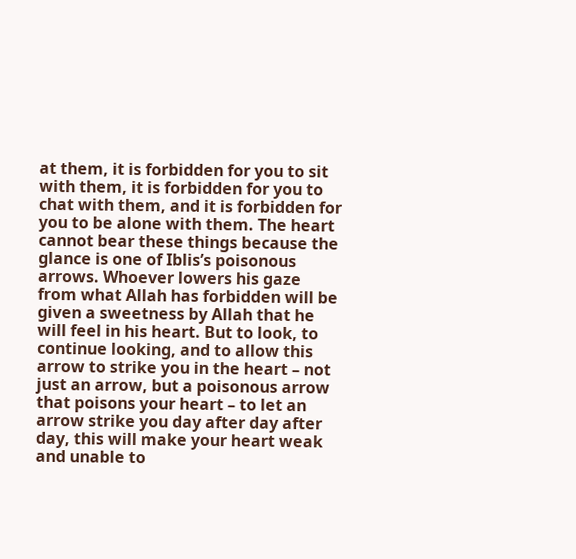at them, it is forbidden for you to sit with them, it is forbidden for you to chat with them, and it is forbidden for you to be alone with them. The heart cannot bear these things because the glance is one of Iblis’s poisonous arrows. Whoever lowers his gaze from what Allah has forbidden will be given a sweetness by Allah that he will feel in his heart. But to look, to continue looking, and to allow this arrow to strike you in the heart – not just an arrow, but a poisonous arrow that poisons your heart – to let an arrow strike you day after day after day, this will make your heart weak and unable to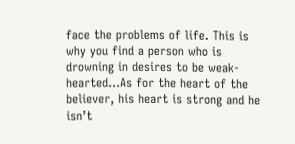face the problems of life. This is why you find a person who is drowning in desires to be weak-hearted…As for the heart of the believer, his heart is strong and he isn’t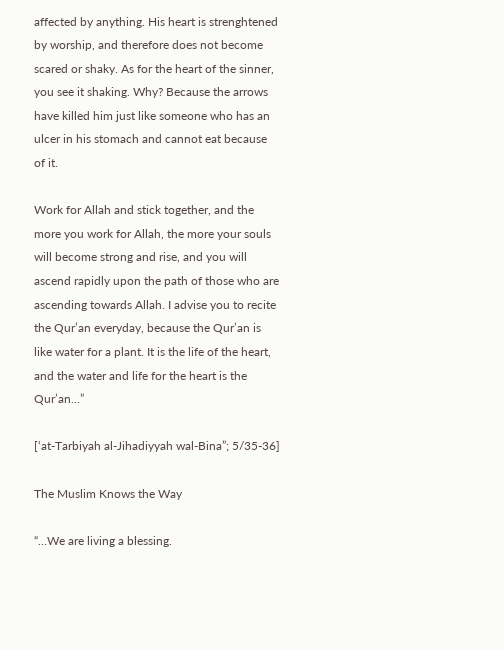affected by anything. His heart is strenghtened by worship, and therefore does not become scared or shaky. As for the heart of the sinner, you see it shaking. Why? Because the arrows have killed him just like someone who has an ulcer in his stomach and cannot eat because of it.

Work for Allah and stick together, and the more you work for Allah, the more your souls will become strong and rise, and you will ascend rapidly upon the path of those who are ascending towards Allah. I advise you to recite the Qur’an everyday, because the Qur’an is like water for a plant. It is the life of the heart, and the water and life for the heart is the Qur’an…”

[‘at-Tarbiyah al-Jihadiyyah wal-Bina”; 5/35-36]

The Muslim Knows the Way

“…We are living a blessing.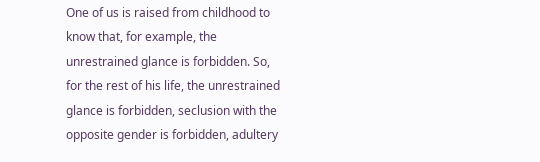One of us is raised from childhood to know that, for example, the unrestrained glance is forbidden. So, for the rest of his life, the unrestrained glance is forbidden, seclusion with the opposite gender is forbidden, adultery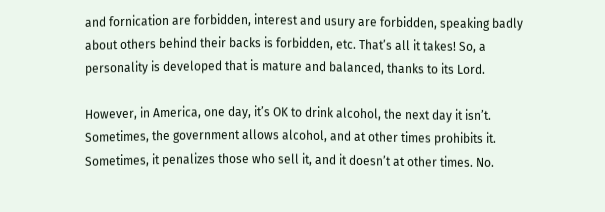and fornication are forbidden, interest and usury are forbidden, speaking badly about others behind their backs is forbidden, etc. That’s all it takes! So, a personality is developed that is mature and balanced, thanks to its Lord.

However, in America, one day, it’s OK to drink alcohol, the next day it isn’t. Sometimes, the government allows alcohol, and at other times prohibits it. Sometimes, it penalizes those who sell it, and it doesn’t at other times. No.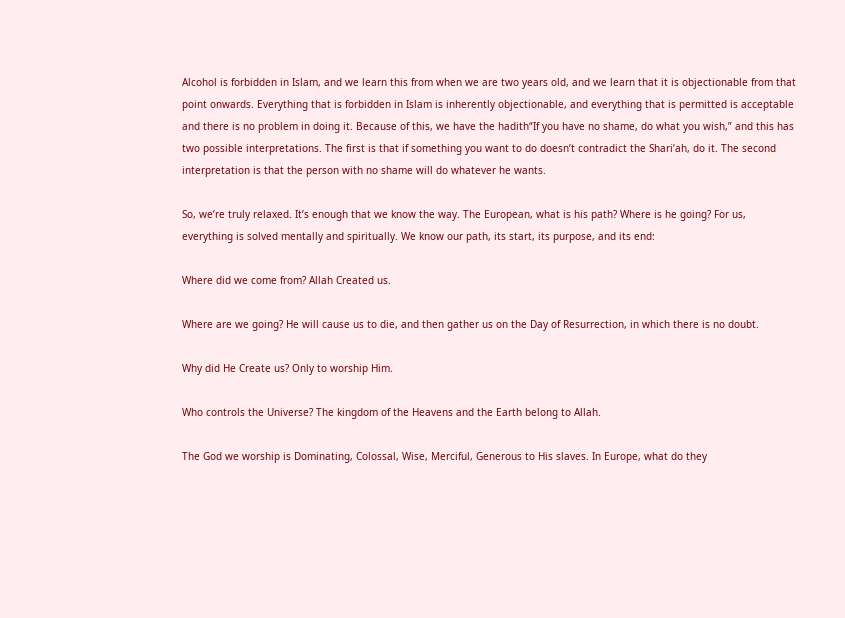Alcohol is forbidden in Islam, and we learn this from when we are two years old, and we learn that it is objectionable from that point onwards. Everything that is forbidden in Islam is inherently objectionable, and everything that is permitted is acceptable and there is no problem in doing it. Because of this, we have the hadith“If you have no shame, do what you wish,” and this has two possible interpretations. The first is that if something you want to do doesn’t contradict the Shari’ah, do it. The second interpretation is that the person with no shame will do whatever he wants.

So, we’re truly relaxed. It’s enough that we know the way. The European, what is his path? Where is he going? For us, everything is solved mentally and spiritually. We know our path, its start, its purpose, and its end:

Where did we come from? Allah Created us.

Where are we going? He will cause us to die, and then gather us on the Day of Resurrection, in which there is no doubt.

Why did He Create us? Only to worship Him.

Who controls the Universe? The kingdom of the Heavens and the Earth belong to Allah.

The God we worship is Dominating, Colossal, Wise, Merciful, Generous to His slaves. In Europe, what do they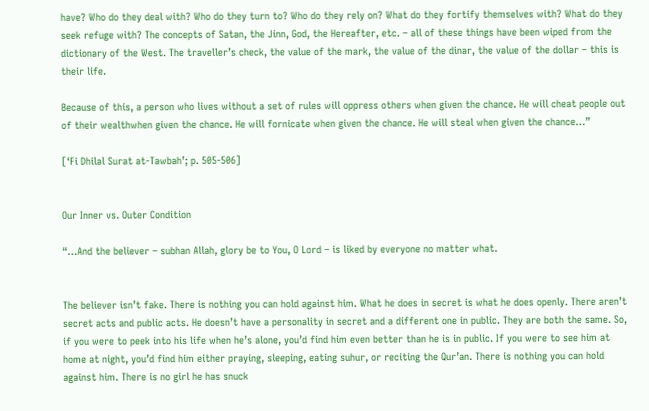have? Who do they deal with? Who do they turn to? Who do they rely on? What do they fortify themselves with? What do they seek refuge with? The concepts of Satan, the Jinn, God, the Hereafter, etc. – all of these things have been wiped from the dictionary of the West. The traveller’s check, the value of the mark, the value of the dinar, the value of the dollar – this is their life.

Because of this, a person who lives without a set of rules will oppress others when given the chance. He will cheat people out of their wealthwhen given the chance. He will fornicate when given the chance. He will steal when given the chance…”

[‘Fi Dhilal Surat at-Tawbah’; p. 505-506]


Our Inner vs. Outer Condition

“…And the believer – subhan Allah, glory be to You, O Lord – is liked by everyone no matter what.


The believer isn’t fake. There is nothing you can hold against him. What he does in secret is what he does openly. There aren’t secret acts and public acts. He doesn’t have a personality in secret and a different one in public. They are both the same. So, if you were to peek into his life when he’s alone, you’d find him even better than he is in public. If you were to see him at home at night, you’d find him either praying, sleeping, eating suhur, or reciting the Qur’an. There is nothing you can hold against him. There is no girl he has snuck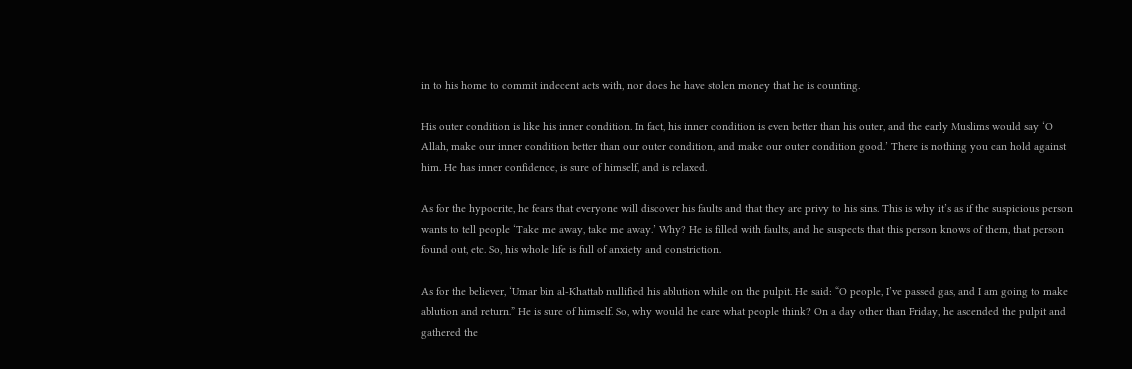in to his home to commit indecent acts with, nor does he have stolen money that he is counting.

His outer condition is like his inner condition. In fact, his inner condition is even better than his outer, and the early Muslims would say ‘O Allah, make our inner condition better than our outer condition, and make our outer condition good.’ There is nothing you can hold against him. He has inner confidence, is sure of himself, and is relaxed.

As for the hypocrite, he fears that everyone will discover his faults and that they are privy to his sins. This is why it’s as if the suspicious person wants to tell people ‘Take me away, take me away.’ Why? He is filled with faults, and he suspects that this person knows of them, that person found out, etc. So, his whole life is full of anxiety and constriction.

As for the believer, ‘Umar bin al-Khattab nullified his ablution while on the pulpit. He said: “O people, I’ve passed gas, and I am going to make ablution and return.” He is sure of himself. So, why would he care what people think? On a day other than Friday, he ascended the pulpit and gathered the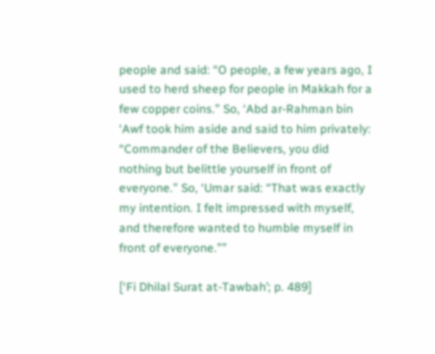people and said: “O people, a few years ago, I used to herd sheep for people in Makkah for a few copper coins.” So, ‘Abd ar-Rahman bin ‘Awf took him aside and said to him privately: “Commander of the Believers, you did nothing but belittle yourself in front of everyone.” So, ‘Umar said: “That was exactly my intention. I felt impressed with myself, and therefore wanted to humble myself in front of everyone.””

[‘Fi Dhilal Surat at-Tawbah’; p. 489]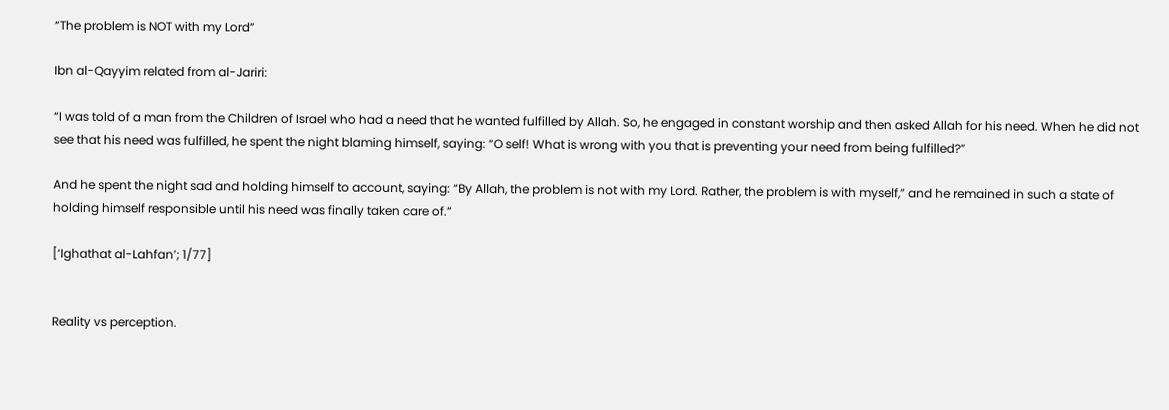“The problem is NOT with my Lord”

Ibn al-Qayyim related from al-Jariri:

“I was told of a man from the Children of Israel who had a need that he wanted fulfilled by Allah. So, he engaged in constant worship and then asked Allah for his need. When he did not see that his need was fulfilled, he spent the night blaming himself, saying: “O self! What is wrong with you that is preventing your need from being fulfilled?”

And he spent the night sad and holding himself to account, saying: “By Allah, the problem is not with my Lord. Rather, the problem is with myself,” and he remained in such a state of holding himself responsible until his need was finally taken care of.”

[‘Ighathat al-Lahfan’; 1/77]


Reality vs perception.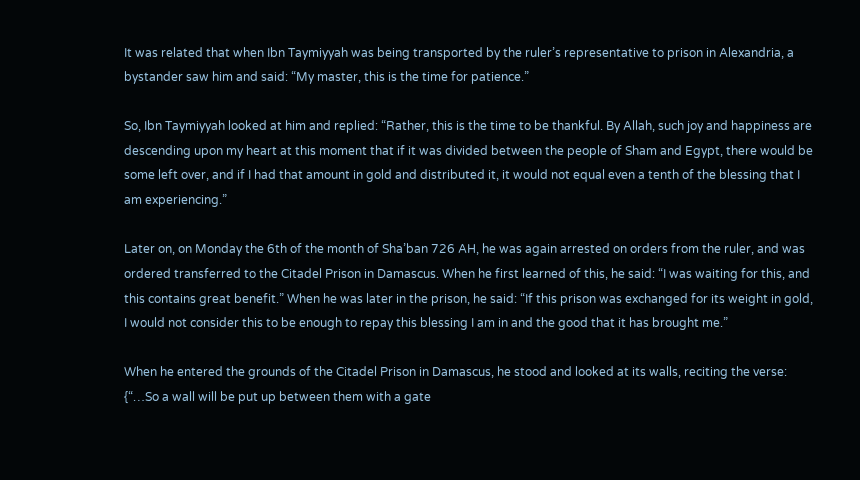It was related that when Ibn Taymiyyah was being transported by the ruler’s representative to prison in Alexandria, a bystander saw him and said: “My master, this is the time for patience.”

So, Ibn Taymiyyah looked at him and replied: “Rather, this is the time to be thankful. By Allah, such joy and happiness are descending upon my heart at this moment that if it was divided between the people of Sham and Egypt, there would be some left over, and if I had that amount in gold and distributed it, it would not equal even a tenth of the blessing that I am experiencing.”

Later on, on Monday the 6th of the month of Sha’ban 726 AH, he was again arrested on orders from the ruler, and was ordered transferred to the Citadel Prison in Damascus. When he first learned of this, he said: “I was waiting for this, and this contains great benefit.” When he was later in the prison, he said: “If this prison was exchanged for its weight in gold, I would not consider this to be enough to repay this blessing I am in and the good that it has brought me.”

When he entered the grounds of the Citadel Prison in Damascus, he stood and looked at its walls, reciting the verse: {“…So a wall will be put up between them with a gate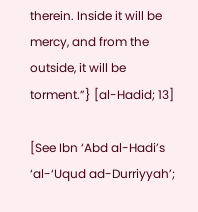therein. Inside it will be mercy, and from the outside, it will be torment.”} [al-Hadid; 13]

[See Ibn ‘Abd al-Hadi’s ‘al-‘Uqud ad-Durriyyah’;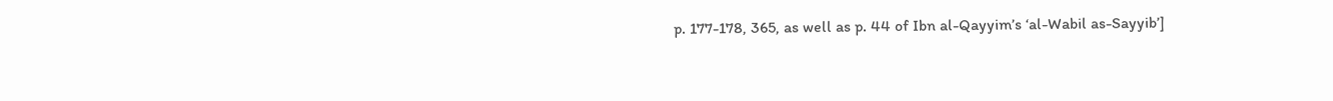p. 177-178, 365, as well as p. 44 of Ibn al-Qayyim’s ‘al-Wabil as-Sayyib’]